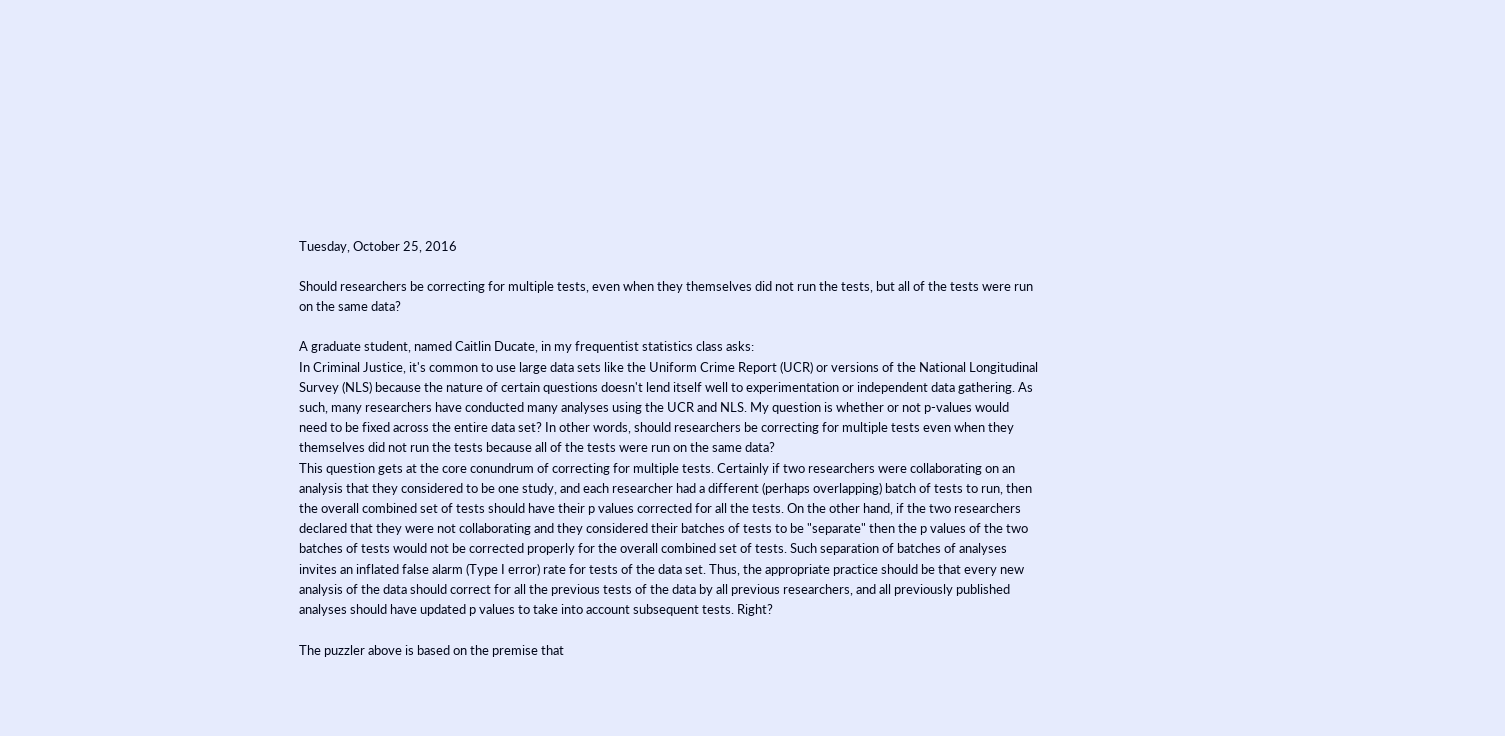Tuesday, October 25, 2016

Should researchers be correcting for multiple tests, even when they themselves did not run the tests, but all of the tests were run on the same data?

A graduate student, named Caitlin Ducate, in my frequentist statistics class asks:
In Criminal Justice, it's common to use large data sets like the Uniform Crime Report (UCR) or versions of the National Longitudinal Survey (NLS) because the nature of certain questions doesn't lend itself well to experimentation or independent data gathering. As such, many researchers have conducted many analyses using the UCR and NLS. My question is whether or not p-values would need to be fixed across the entire data set? In other words, should researchers be correcting for multiple tests even when they themselves did not run the tests because all of the tests were run on the same data?
This question gets at the core conundrum of correcting for multiple tests. Certainly if two researchers were collaborating on an analysis that they considered to be one study, and each researcher had a different (perhaps overlapping) batch of tests to run, then the overall combined set of tests should have their p values corrected for all the tests. On the other hand, if the two researchers declared that they were not collaborating and they considered their batches of tests to be "separate" then the p values of the two batches of tests would not be corrected properly for the overall combined set of tests. Such separation of batches of analyses invites an inflated false alarm (Type I error) rate for tests of the data set. Thus, the appropriate practice should be that every new analysis of the data should correct for all the previous tests of the data by all previous researchers, and all previously published analyses should have updated p values to take into account subsequent tests. Right?

The puzzler above is based on the premise that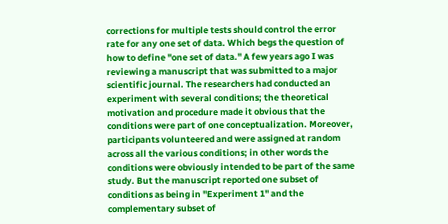corrections for multiple tests should control the error rate for any one set of data. Which begs the question of how to define "one set of data." A few years ago I was reviewing a manuscript that was submitted to a major scientific journal. The researchers had conducted an experiment with several conditions; the theoretical motivation and procedure made it obvious that the conditions were part of one conceptualization. Moreover, participants volunteered and were assigned at random across all the various conditions; in other words the conditions were obviously intended to be part of the same study. But the manuscript reported one subset of conditions as being in "Experiment 1" and the complementary subset of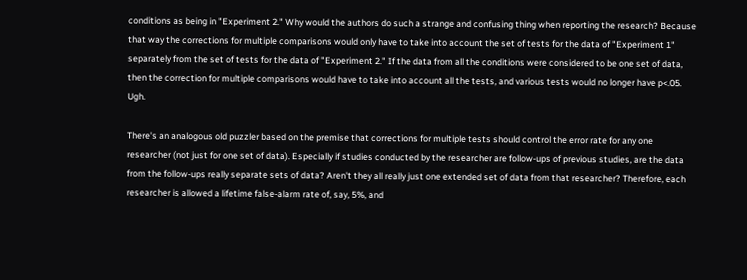conditions as being in "Experiment 2." Why would the authors do such a strange and confusing thing when reporting the research? Because that way the corrections for multiple comparisons would only have to take into account the set of tests for the data of "Experiment 1" separately from the set of tests for the data of "Experiment 2." If the data from all the conditions were considered to be one set of data, then the correction for multiple comparisons would have to take into account all the tests, and various tests would no longer have p<.05. Ugh.

There's an analogous old puzzler based on the premise that corrections for multiple tests should control the error rate for any one researcher (not just for one set of data). Especially if studies conducted by the researcher are follow-ups of previous studies, are the data from the follow-ups really separate sets of data? Aren't they all really just one extended set of data from that researcher? Therefore, each researcher is allowed a lifetime false-alarm rate of, say, 5%, and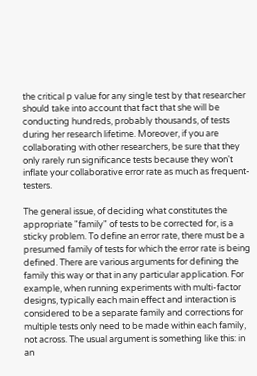the critical p value for any single test by that researcher should take into account that fact that she will be conducting hundreds, probably thousands, of tests during her research lifetime. Moreover, if you are collaborating with other researchers, be sure that they only rarely run significance tests because they won't inflate your collaborative error rate as much as frequent-testers.

The general issue, of deciding what constitutes the appropriate "family" of tests to be corrected for, is a sticky problem. To define an error rate, there must be a presumed family of tests for which the error rate is being defined. There are various arguments for defining the family this way or that in any particular application. For example, when running experiments with multi-factor designs, typically each main effect and interaction is considered to be a separate family and corrections for multiple tests only need to be made within each family, not across. The usual argument is something like this: in an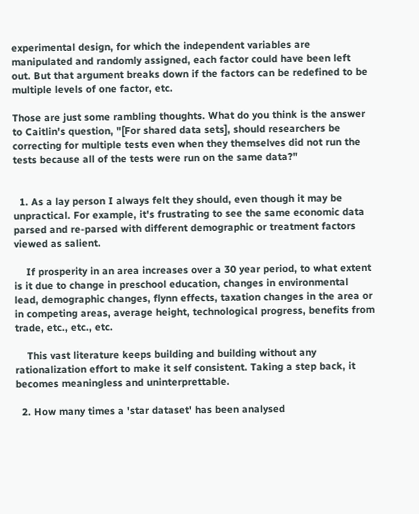experimental design, for which the independent variables are manipulated and randomly assigned, each factor could have been left out. But that argument breaks down if the factors can be redefined to be multiple levels of one factor, etc.

Those are just some rambling thoughts. What do you think is the answer to Caitlin's question, "[For shared data sets], should researchers be correcting for multiple tests even when they themselves did not run the tests because all of the tests were run on the same data?"


  1. As a lay person I always felt they should, even though it may be unpractical. For example, it's frustrating to see the same economic data parsed and re-parsed with different demographic or treatment factors viewed as salient.

    If prosperity in an area increases over a 30 year period, to what extent is it due to change in preschool education, changes in environmental lead, demographic changes, flynn effects, taxation changes in the area or in competing areas, average height, technological progress, benefits from trade, etc., etc., etc.

    This vast literature keeps building and building without any rationalization effort to make it self consistent. Taking a step back, it becomes meaningless and uninterprettable.

  2. How many times a 'star dataset' has been analysed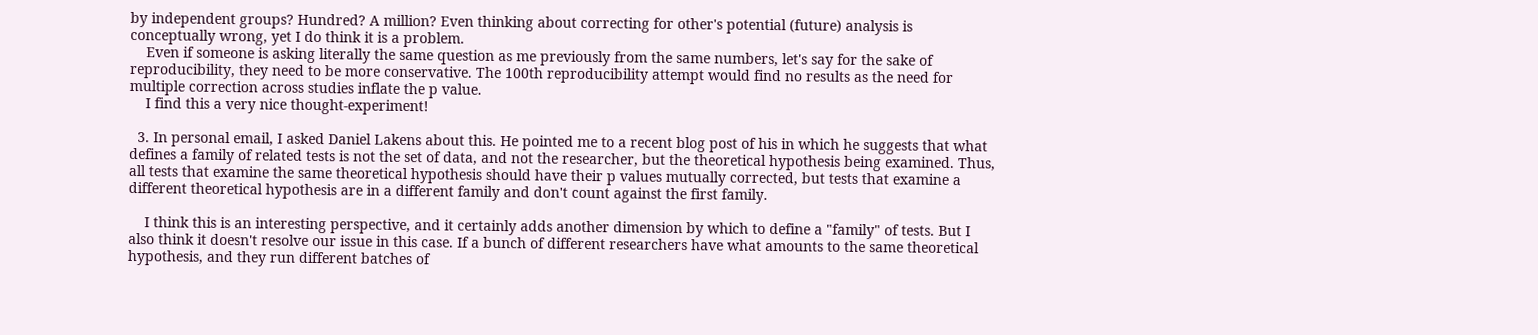by independent groups? Hundred? A million? Even thinking about correcting for other's potential (future) analysis is conceptually wrong, yet I do think it is a problem.
    Even if someone is asking literally the same question as me previously from the same numbers, let's say for the sake of reproducibility, they need to be more conservative. The 100th reproducibility attempt would find no results as the need for multiple correction across studies inflate the p value.
    I find this a very nice thought-experiment!

  3. In personal email, I asked Daniel Lakens about this. He pointed me to a recent blog post of his in which he suggests that what defines a family of related tests is not the set of data, and not the researcher, but the theoretical hypothesis being examined. Thus, all tests that examine the same theoretical hypothesis should have their p values mutually corrected, but tests that examine a different theoretical hypothesis are in a different family and don't count against the first family.

    I think this is an interesting perspective, and it certainly adds another dimension by which to define a "family" of tests. But I also think it doesn't resolve our issue in this case. If a bunch of different researchers have what amounts to the same theoretical hypothesis, and they run different batches of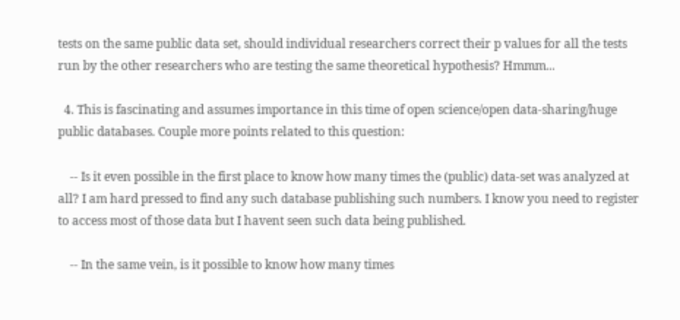tests on the same public data set, should individual researchers correct their p values for all the tests run by the other researchers who are testing the same theoretical hypothesis? Hmmm...

  4. This is fascinating and assumes importance in this time of open science/open data-sharing/huge public databases. Couple more points related to this question:

    -- Is it even possible in the first place to know how many times the (public) data-set was analyzed at all? I am hard pressed to find any such database publishing such numbers. I know you need to register to access most of those data but I havent seen such data being published.

    -- In the same vein, is it possible to know how many times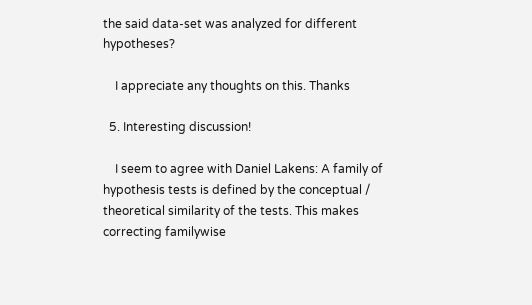the said data-set was analyzed for different hypotheses?

    I appreciate any thoughts on this. Thanks

  5. Interesting discussion!

    I seem to agree with Daniel Lakens: A family of hypothesis tests is defined by the conceptual / theoretical similarity of the tests. This makes correcting familywise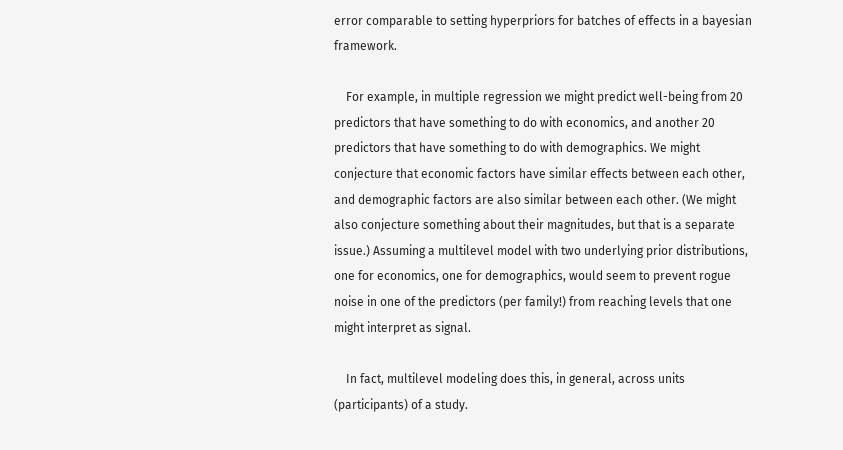error comparable to setting hyperpriors for batches of effects in a bayesian framework.

    For example, in multiple regression we might predict well-being from 20 predictors that have something to do with economics, and another 20 predictors that have something to do with demographics. We might conjecture that economic factors have similar effects between each other, and demographic factors are also similar between each other. (We might also conjecture something about their magnitudes, but that is a separate issue.) Assuming a multilevel model with two underlying prior distributions, one for economics, one for demographics, would seem to prevent rogue noise in one of the predictors (per family!) from reaching levels that one might interpret as signal.

    In fact, multilevel modeling does this, in general, across units (participants) of a study.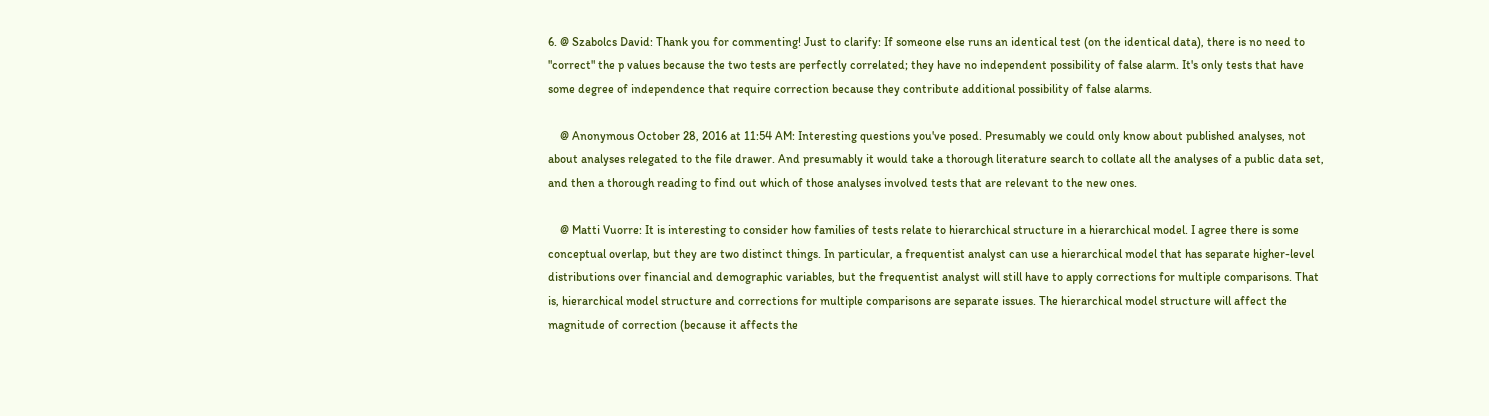6. @ Szabolcs David: Thank you for commenting! Just to clarify: If someone else runs an identical test (on the identical data), there is no need to "correct" the p values because the two tests are perfectly correlated; they have no independent possibility of false alarm. It's only tests that have some degree of independence that require correction because they contribute additional possibility of false alarms.

    @ Anonymous October 28, 2016 at 11:54 AM: Interesting questions you've posed. Presumably we could only know about published analyses, not about analyses relegated to the file drawer. And presumably it would take a thorough literature search to collate all the analyses of a public data set, and then a thorough reading to find out which of those analyses involved tests that are relevant to the new ones.

    @ Matti Vuorre: It is interesting to consider how families of tests relate to hierarchical structure in a hierarchical model. I agree there is some conceptual overlap, but they are two distinct things. In particular, a frequentist analyst can use a hierarchical model that has separate higher-level distributions over financial and demographic variables, but the frequentist analyst will still have to apply corrections for multiple comparisons. That is, hierarchical model structure and corrections for multiple comparisons are separate issues. The hierarchical model structure will affect the magnitude of correction (because it affects the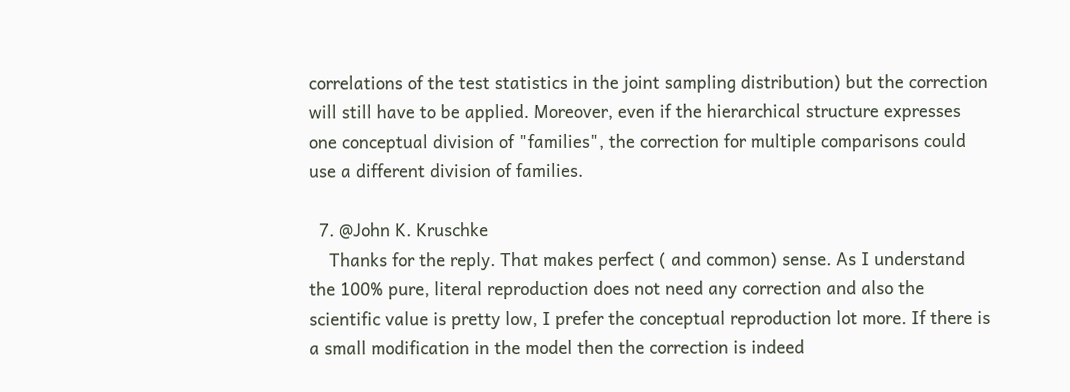correlations of the test statistics in the joint sampling distribution) but the correction will still have to be applied. Moreover, even if the hierarchical structure expresses one conceptual division of "families", the correction for multiple comparisons could use a different division of families.

  7. @John K. Kruschke
    Thanks for the reply. That makes perfect ( and common) sense. As I understand the 100% pure, literal reproduction does not need any correction and also the scientific value is pretty low, I prefer the conceptual reproduction lot more. If there is a small modification in the model then the correction is indeed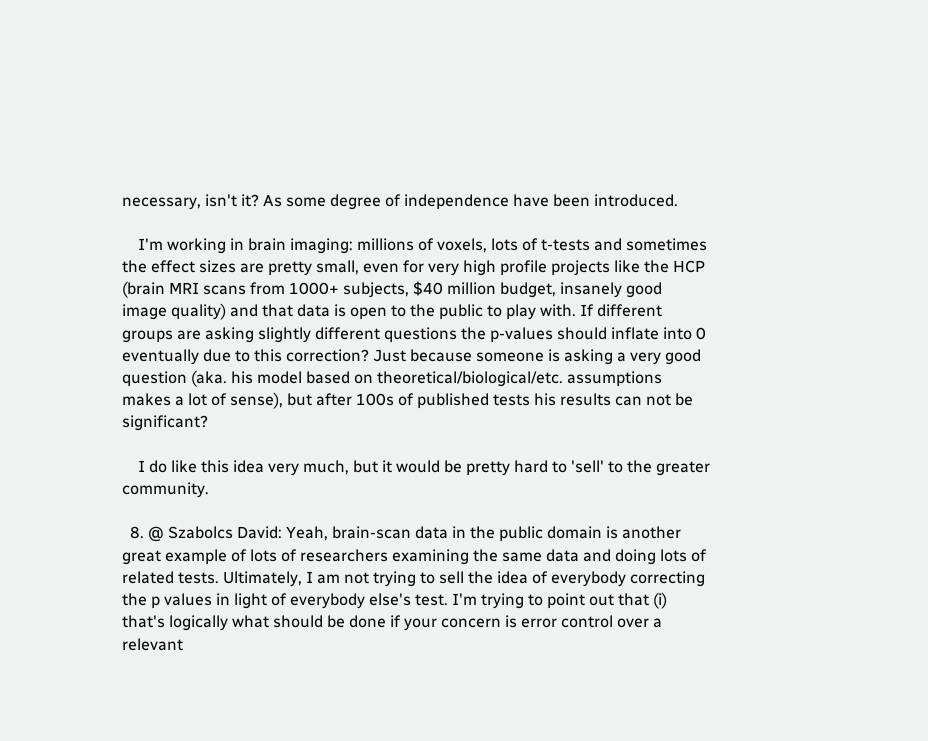necessary, isn't it? As some degree of independence have been introduced.

    I'm working in brain imaging: millions of voxels, lots of t-tests and sometimes the effect sizes are pretty small, even for very high profile projects like the HCP (brain MRI scans from 1000+ subjects, $40 million budget, insanely good image quality) and that data is open to the public to play with. If different groups are asking slightly different questions the p-values should inflate into 0 eventually due to this correction? Just because someone is asking a very good question (aka. his model based on theoretical/biological/etc. assumptions makes a lot of sense), but after 100s of published tests his results can not be significant?

    I do like this idea very much, but it would be pretty hard to 'sell' to the greater community.

  8. @ Szabolcs David: Yeah, brain-scan data in the public domain is another great example of lots of researchers examining the same data and doing lots of related tests. Ultimately, I am not trying to sell the idea of everybody correcting the p values in light of everybody else's test. I'm trying to point out that (i) that's logically what should be done if your concern is error control over a relevant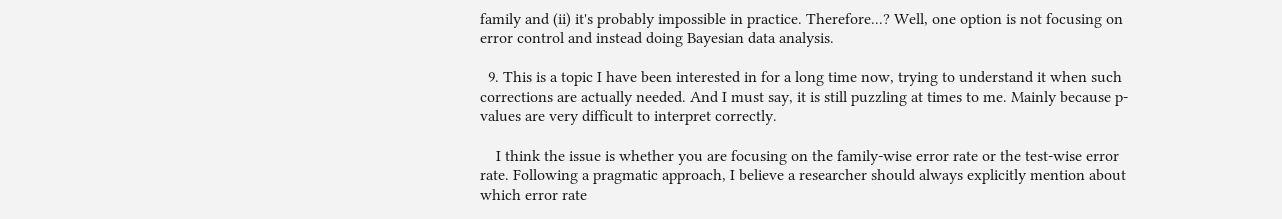family and (ii) it's probably impossible in practice. Therefore...? Well, one option is not focusing on error control and instead doing Bayesian data analysis.

  9. This is a topic I have been interested in for a long time now, trying to understand it when such corrections are actually needed. And I must say, it is still puzzling at times to me. Mainly because p-values are very difficult to interpret correctly.

    I think the issue is whether you are focusing on the family-wise error rate or the test-wise error rate. Following a pragmatic approach, I believe a researcher should always explicitly mention about which error rate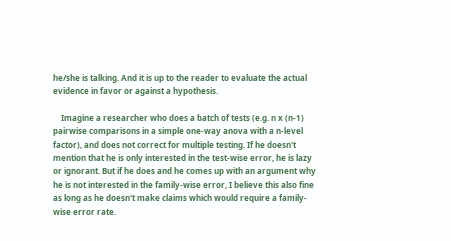he/she is talking. And it is up to the reader to evaluate the actual evidence in favor or against a hypothesis.

    Imagine a researcher who does a batch of tests (e.g. n x (n-1) pairwise comparisons in a simple one-way anova with a n-level factor), and does not correct for multiple testing. If he doesn't mention that he is only interested in the test-wise error, he is lazy or ignorant. But if he does and he comes up with an argument why he is not interested in the family-wise error, I believe this also fine as long as he doesn't make claims which would require a family-wise error rate.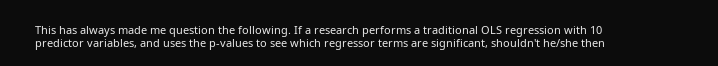This has always made me question the following. If a research performs a traditional OLS regression with 10 predictor variables, and uses the p-values to see which regressor terms are significant, shouldn't he/she then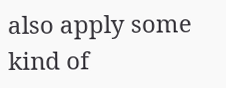also apply some kind of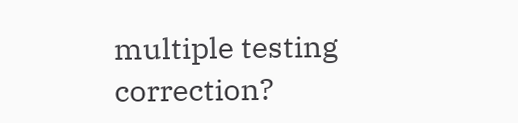multiple testing correction?